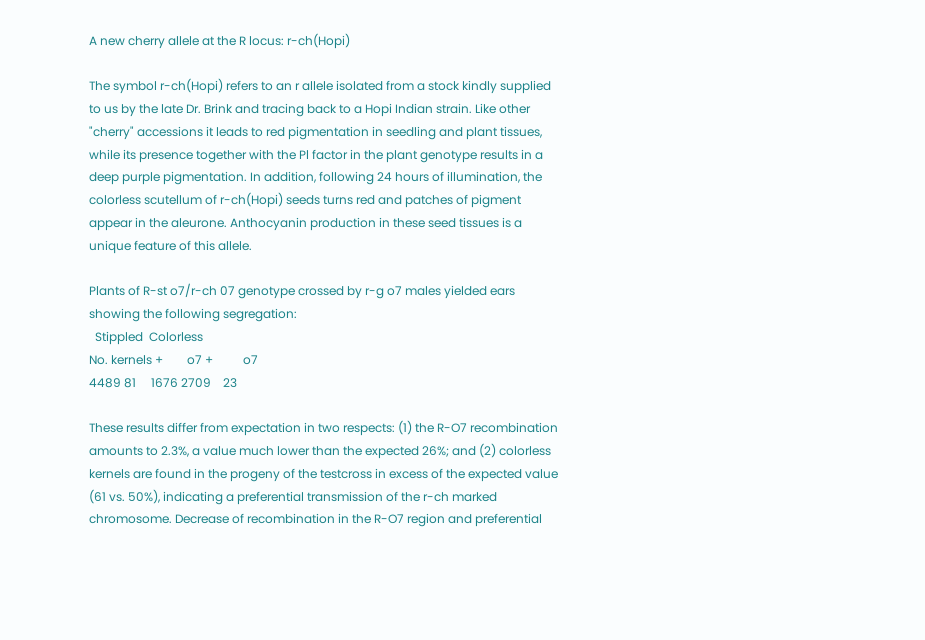A new cherry allele at the R locus: r-ch(Hopi)

The symbol r-ch(Hopi) refers to an r allele isolated from a stock kindly supplied to us by the late Dr. Brink and tracing back to a Hopi Indian strain. Like other "cherry" accessions it leads to red pigmentation in seedling and plant tissues, while its presence together with the Pl factor in the plant genotype results in a deep purple pigmentation. In addition, following 24 hours of illumination, the colorless scutellum of r-ch(Hopi) seeds turns red and patches of pigment appear in the aleurone. Anthocyanin production in these seed tissues is a unique feature of this allele.

Plants of R-st o7/r-ch 07 genotype crossed by r-g o7 males yielded ears showing the following segregation:
  Stippled  Colorless
No. kernels +        o7 +          o7
4489 81     1676 2709    23

These results differ from expectation in two respects: (1) the R-O7 recombination amounts to 2.3%, a value much lower than the expected 26%; and (2) colorless kernels are found in the progeny of the testcross in excess of the expected value (61 vs. 50%), indicating a preferential transmission of the r-ch marked chromosome. Decrease of recombination in the R-O7 region and preferential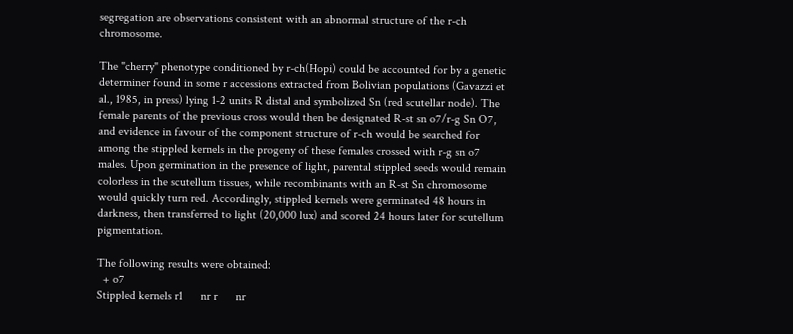segregation are observations consistent with an abnormal structure of the r-ch chromosome.

The "cherry" phenotype conditioned by r-ch(Hopi) could be accounted for by a genetic determiner found in some r accessions extracted from Bolivian populations (Gavazzi et al., 1985, in press) lying 1-2 units R distal and symbolized Sn (red scutellar node). The female parents of the previous cross would then be designated R-st sn o7/r-g Sn O7, and evidence in favour of the component structure of r-ch would be searched for among the stippled kernels in the progeny of these females crossed with r-g sn o7 males. Upon germination in the presence of light, parental stippled seeds would remain colorless in the scutellum tissues, while recombinants with an R-st Sn chromosome would quickly turn red. Accordingly, stippled kernels were germinated 48 hours in darkness, then transferred to light (20,000 lux) and scored 24 hours later for scutellum pigmentation.

The following results were obtained:
  + o7
Stippled kernels r1      nr r      nr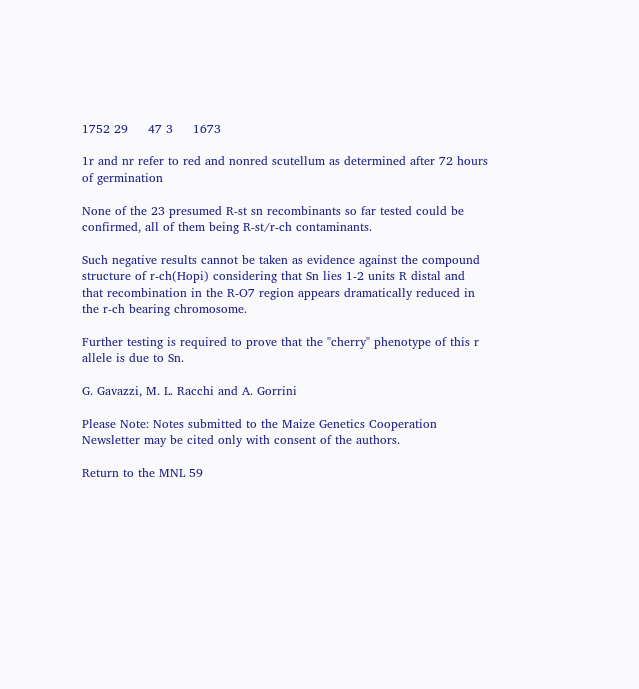1752 29     47 3     1673

1r and nr refer to red and nonred scutellum as determined after 72 hours of germination

None of the 23 presumed R-st sn recombinants so far tested could be confirmed, all of them being R-st/r-ch contaminants.

Such negative results cannot be taken as evidence against the compound structure of r-ch(Hopi) considering that Sn lies 1-2 units R distal and that recombination in the R-O7 region appears dramatically reduced in the r-ch bearing chromosome.

Further testing is required to prove that the "cherry" phenotype of this r allele is due to Sn.

G. Gavazzi, M. L. Racchi and A. Gorrini

Please Note: Notes submitted to the Maize Genetics Cooperation Newsletter may be cited only with consent of the authors.

Return to the MNL 59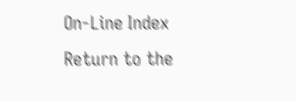On-Line Index
Return to the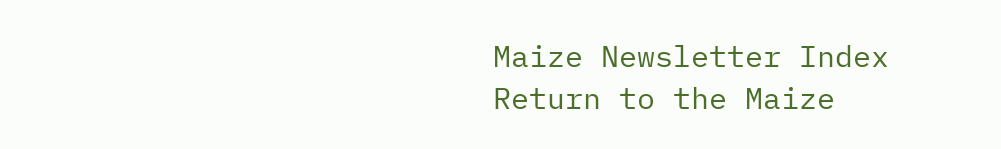Maize Newsletter Index
Return to the Maize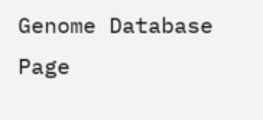Genome Database Page